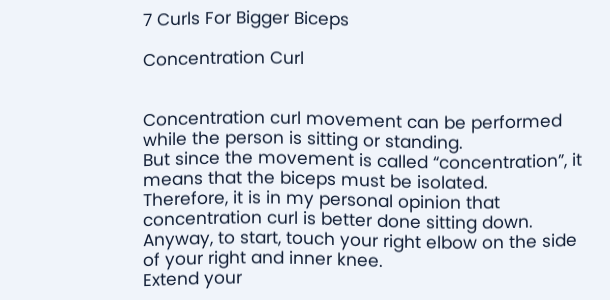7 Curls For Bigger Biceps

Concentration Curl


Concentration curl movement can be performed while the person is sitting or standing.
But since the movement is called “concentration”, it means that the biceps must be isolated.
Therefore, it is in my personal opinion that concentration curl is better done sitting down.
Anyway, to start, touch your right elbow on the side of your right and inner knee.
Extend your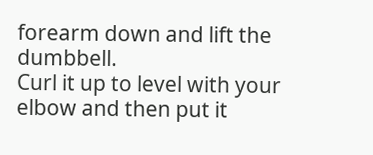forearm down and lift the dumbbell.
Curl it up to level with your elbow and then put it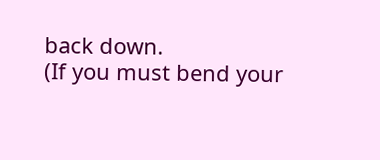back down.
(If you must bend your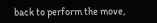back to perform the move,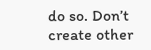do so. Don’t create other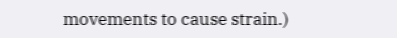movements to cause strain.)